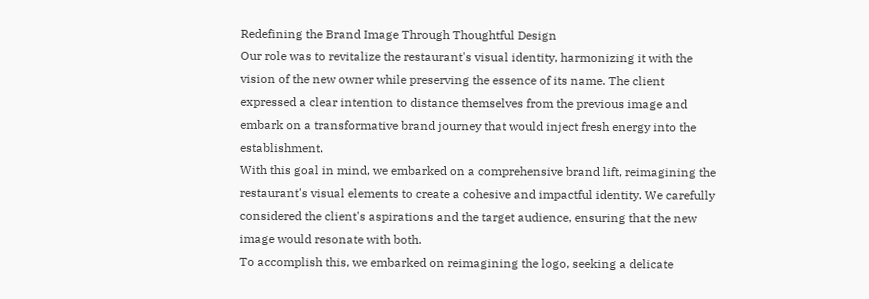Redefining the Brand Image Through Thoughtful Design
Our role was to revitalize the restaurant's visual identity, harmonizing it with the vision of the new owner while preserving the essence of its name. The client expressed a clear intention to distance themselves from the previous image and embark on a transformative brand journey that would inject fresh energy into the establishment.
With this goal in mind, we embarked on a comprehensive brand lift, reimagining the restaurant's visual elements to create a cohesive and impactful identity. We carefully considered the client's aspirations and the target audience, ensuring that the new image would resonate with both.
To accomplish this, we embarked on reimagining the logo, seeking a delicate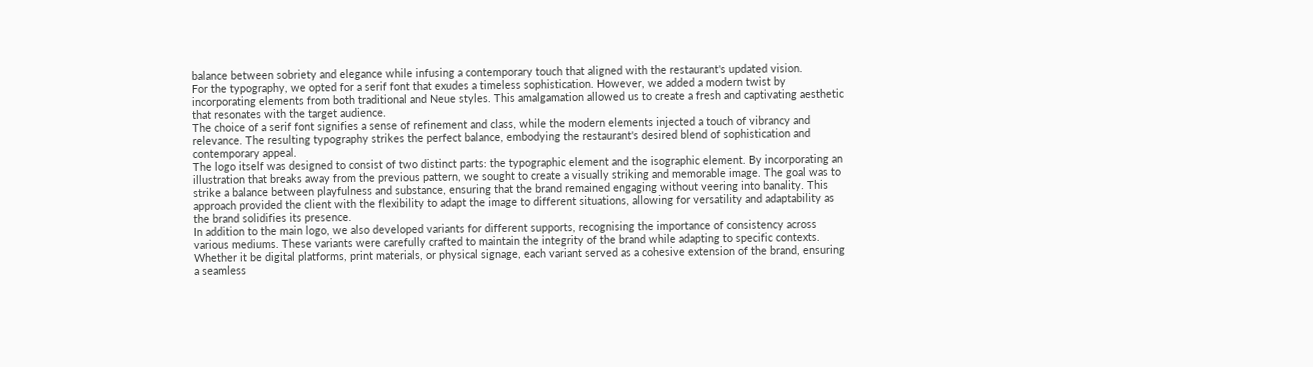balance between sobriety and elegance while infusing a contemporary touch that aligned with the restaurant's updated vision.
For the typography, we opted for a serif font that exudes a timeless sophistication. However, we added a modern twist by incorporating elements from both traditional and Neue styles. This amalgamation allowed us to create a fresh and captivating aesthetic that resonates with the target audience.
The choice of a serif font signifies a sense of refinement and class, while the modern elements injected a touch of vibrancy and relevance. The resulting typography strikes the perfect balance, embodying the restaurant's desired blend of sophistication and contemporary appeal.
The logo itself was designed to consist of two distinct parts: the typographic element and the isographic element. By incorporating an illustration that breaks away from the previous pattern, we sought to create a visually striking and memorable image. The goal was to strike a balance between playfulness and substance, ensuring that the brand remained engaging without veering into banality. This approach provided the client with the flexibility to adapt the image to different situations, allowing for versatility and adaptability as the brand solidifies its presence.
In addition to the main logo, we also developed variants for different supports, recognising the importance of consistency across various mediums. These variants were carefully crafted to maintain the integrity of the brand while adapting to specific contexts. Whether it be digital platforms, print materials, or physical signage, each variant served as a cohesive extension of the brand, ensuring a seamless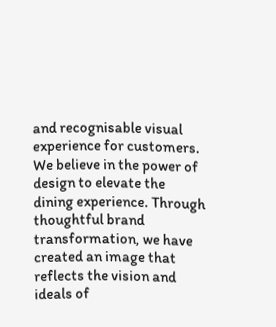and recognisable visual experience for customers.
We believe in the power of design to elevate the dining experience. Through thoughtful brand transformation, we have created an image that reflects the vision and ideals of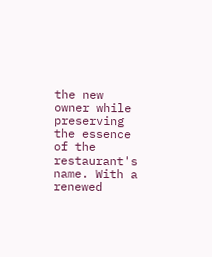the new owner while preserving the essence of the restaurant's name. With a renewed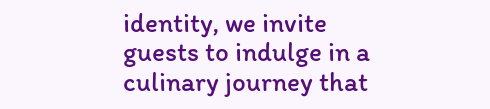identity, we invite guests to indulge in a culinary journey that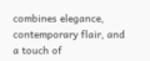combines elegance, contemporary flair, and a touch of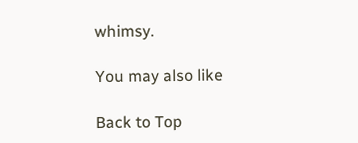whimsy.

You may also like

Back to Top